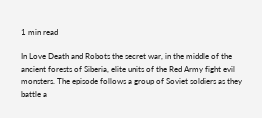1 min read

In Love Death and Robots the secret war, in the middle of the ancient forests of Siberia, elite units of the Red Army fight evil monsters. The episode follows a group of Soviet soldiers as they battle a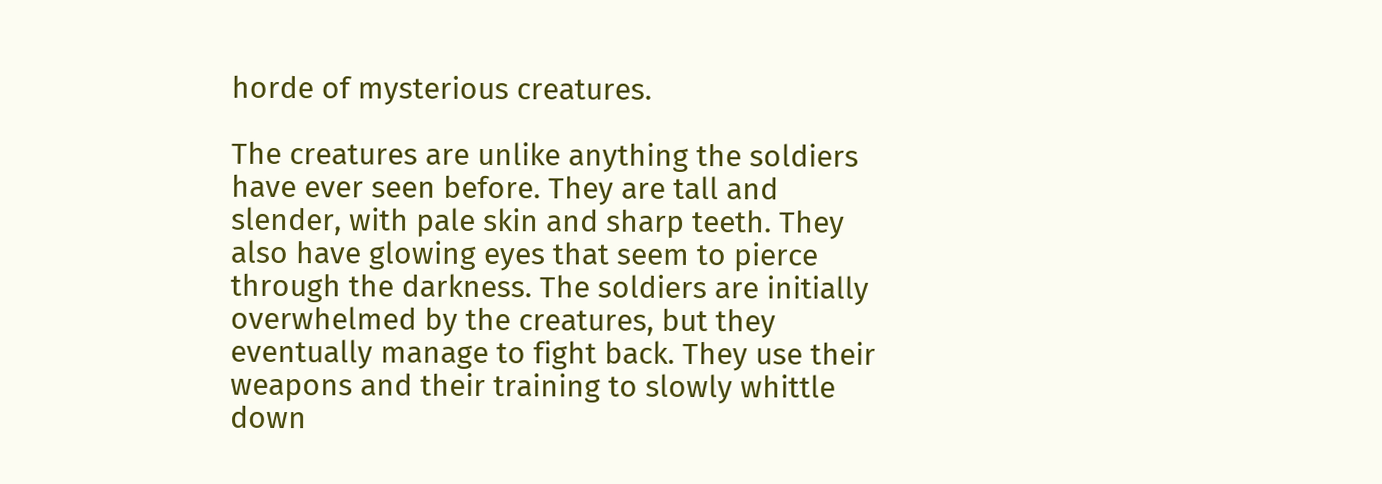horde of mysterious creatures.

The creatures are unlike anything the soldiers have ever seen before. They are tall and slender, with pale skin and sharp teeth. They also have glowing eyes that seem to pierce through the darkness. The soldiers are initially overwhelmed by the creatures, but they eventually manage to fight back. They use their weapons and their training to slowly whittle down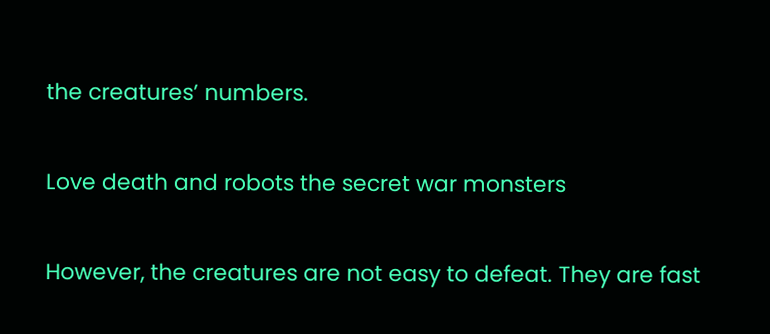the creatures’ numbers.

Love death and robots the secret war monsters

However, the creatures are not easy to defeat. They are fast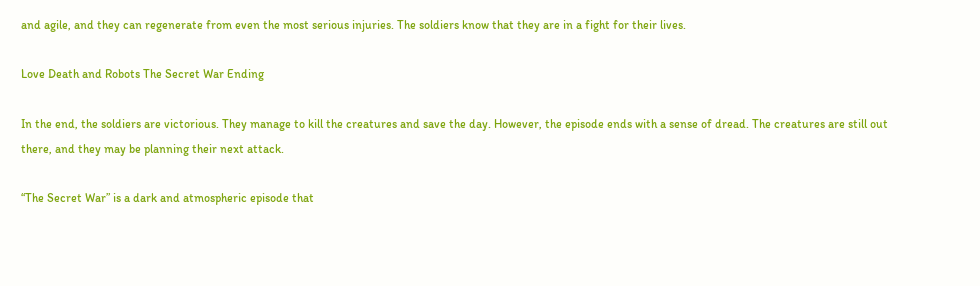and agile, and they can regenerate from even the most serious injuries. The soldiers know that they are in a fight for their lives.

Love Death and Robots The Secret War Ending

In the end, the soldiers are victorious. They manage to kill the creatures and save the day. However, the episode ends with a sense of dread. The creatures are still out there, and they may be planning their next attack.

“The Secret War” is a dark and atmospheric episode that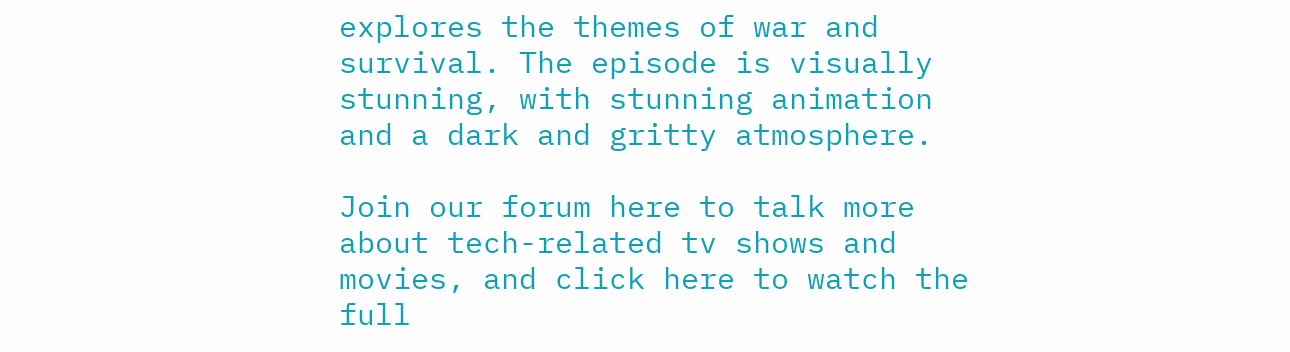explores the themes of war and survival. The episode is visually stunning, with stunning animation and a dark and gritty atmosphere.

Join our forum here to talk more about tech-related tv shows and movies, and click here to watch the full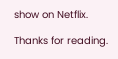show on Netflix.

Thanks for reading.